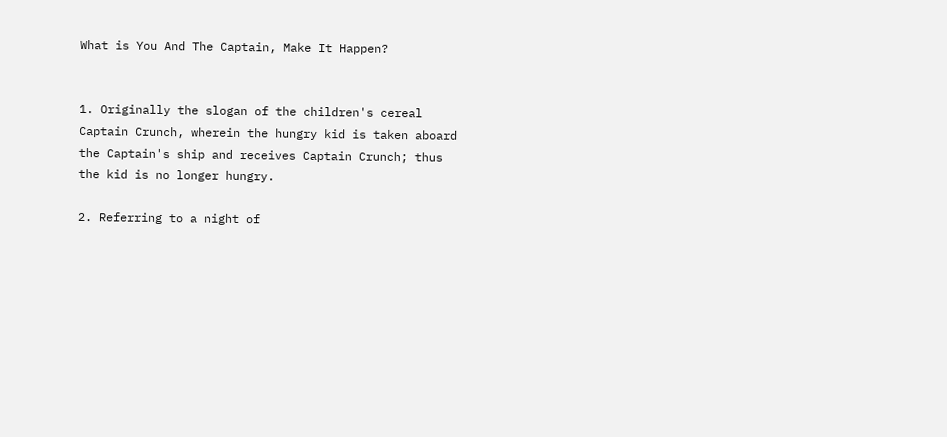What is You And The Captain, Make It Happen?


1. Originally the slogan of the children's cereal Captain Crunch, wherein the hungry kid is taken aboard the Captain's ship and receives Captain Crunch; thus the kid is no longer hungry.

2. Referring to a night of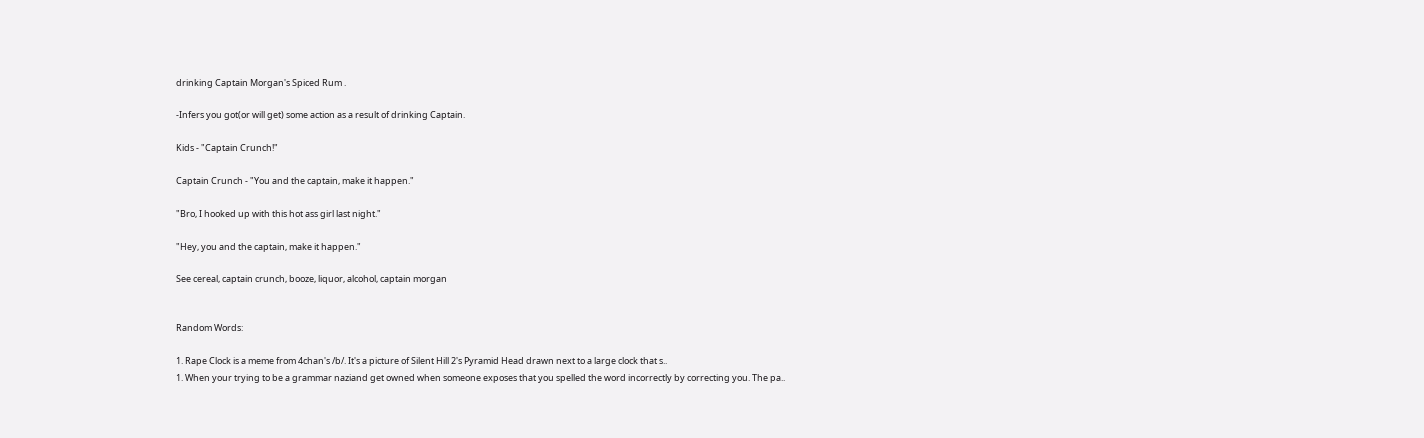drinking Captain Morgan's Spiced Rum .

-Infers you got(or will get) some action as a result of drinking Captain.

Kids - "Captain Crunch!"

Captain Crunch - "You and the captain, make it happen."

"Bro, I hooked up with this hot ass girl last night."

"Hey, you and the captain, make it happen."

See cereal, captain crunch, booze, liquor, alcohol, captain morgan


Random Words:

1. Rape Clock is a meme from 4chan's /b/. It's a picture of Silent Hill 2's Pyramid Head drawn next to a large clock that s..
1. When your trying to be a grammar naziand get owned when someone exposes that you spelled the word incorrectly by correcting you. The pa..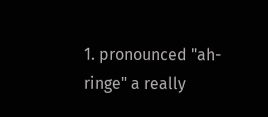1. pronounced "ah-ringe" a really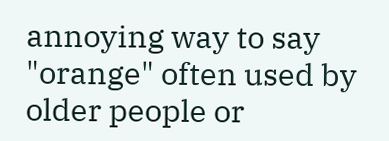annoying way to say "orange" often used by older people or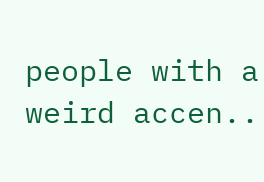people with a weird accen..